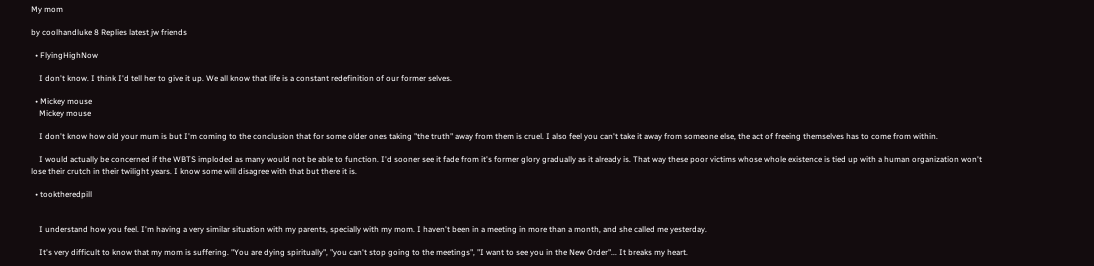My mom

by coolhandluke 8 Replies latest jw friends

  • FlyingHighNow

    I don't know. I think I'd tell her to give it up. We all know that life is a constant redefinition of our former selves.

  • Mickey mouse
    Mickey mouse

    I don't know how old your mum is but I'm coming to the conclusion that for some older ones taking "the truth" away from them is cruel. I also feel you can't take it away from someone else, the act of freeing themselves has to come from within.

    I would actually be concerned if the WBTS imploded as many would not be able to function. I'd sooner see it fade from it's former glory gradually as it already is. That way these poor victims whose whole existence is tied up with a human organization won't lose their crutch in their twilight years. I know some will disagree with that but there it is.

  • tooktheredpill


    I understand how you feel. I'm having a very similar situation with my parents, specially with my mom. I haven't been in a meeting in more than a month, and she called me yesterday.

    It's very difficult to know that my mom is suffering. "You are dying spiritually", "you can't stop going to the meetings", "I want to see you in the New Order"... It breaks my heart.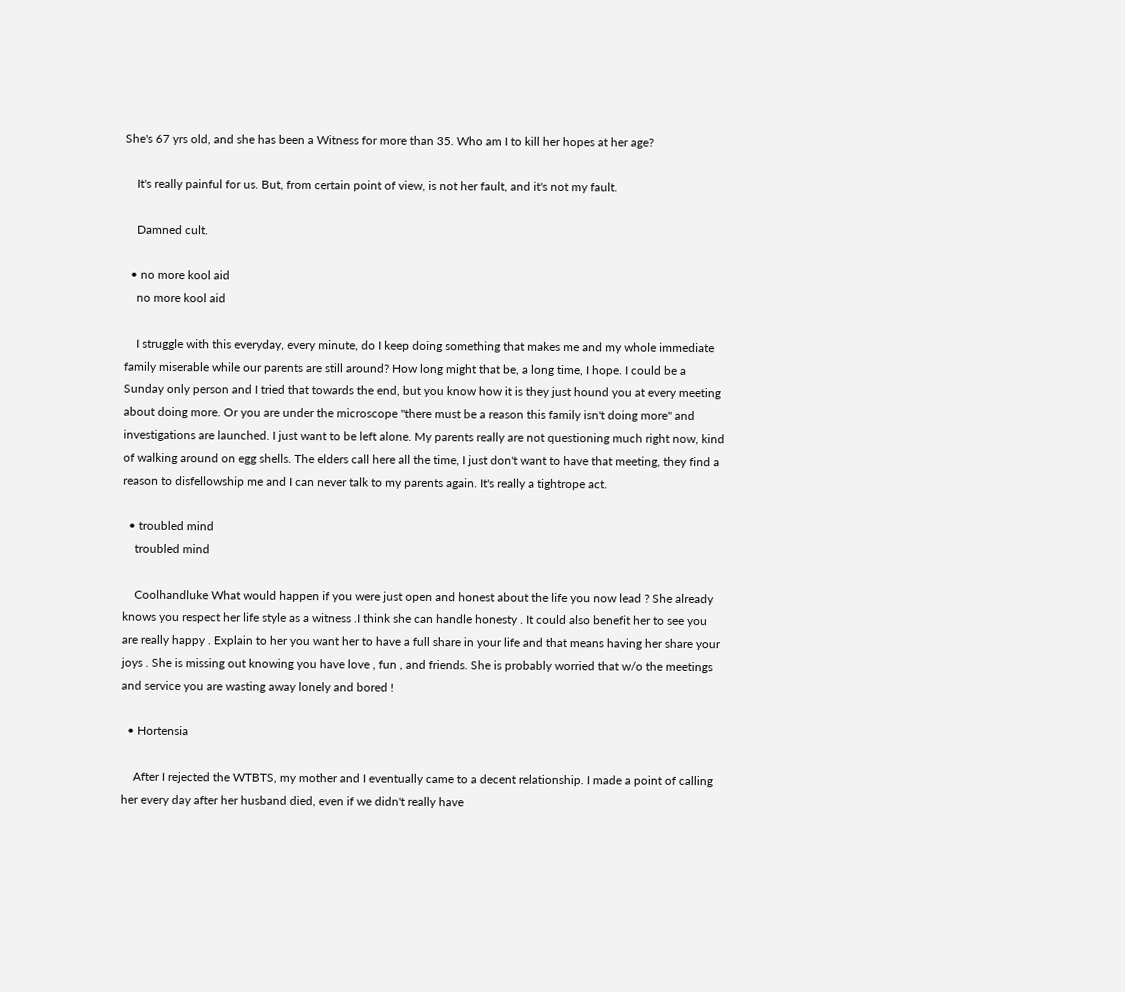She's 67 yrs old, and she has been a Witness for more than 35. Who am I to kill her hopes at her age?

    It's really painful for us. But, from certain point of view, is not her fault, and it's not my fault.

    Damned cult.

  • no more kool aid
    no more kool aid

    I struggle with this everyday, every minute, do I keep doing something that makes me and my whole immediate family miserable while our parents are still around? How long might that be, a long time, I hope. I could be a Sunday only person and I tried that towards the end, but you know how it is they just hound you at every meeting about doing more. Or you are under the microscope "there must be a reason this family isn't doing more" and investigations are launched. I just want to be left alone. My parents really are not questioning much right now, kind of walking around on egg shells. The elders call here all the time, I just don't want to have that meeting, they find a reason to disfellowship me and I can never talk to my parents again. It's really a tightrope act.

  • troubled mind
    troubled mind

    Coolhandluke What would happen if you were just open and honest about the life you now lead ? She already knows you respect her life style as a witness .I think she can handle honesty . It could also benefit her to see you are really happy . Explain to her you want her to have a full share in your life and that means having her share your joys . She is missing out knowing you have love , fun , and friends. She is probably worried that w/o the meetings and service you are wasting away lonely and bored !

  • Hortensia

    After I rejected the WTBTS, my mother and I eventually came to a decent relationship. I made a point of calling her every day after her husband died, even if we didn't really have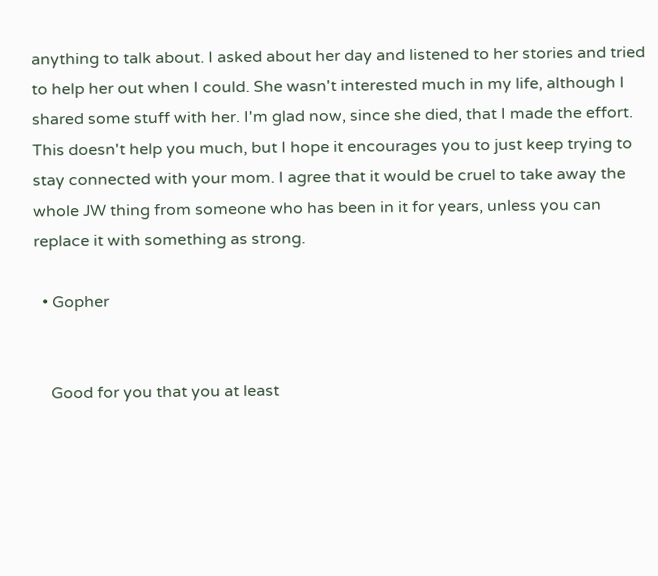anything to talk about. I asked about her day and listened to her stories and tried to help her out when I could. She wasn't interested much in my life, although I shared some stuff with her. I'm glad now, since she died, that I made the effort. This doesn't help you much, but I hope it encourages you to just keep trying to stay connected with your mom. I agree that it would be cruel to take away the whole JW thing from someone who has been in it for years, unless you can replace it with something as strong.

  • Gopher


    Good for you that you at least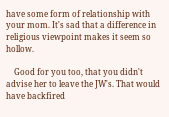have some form of relationship with your mom. It's sad that a difference in religious viewpoint makes it seem so hollow.

    Good for you too, that you didn't advise her to leave the JW's. That would have backfired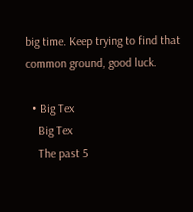big time. Keep trying to find that common ground, good luck.

  • Big Tex
    Big Tex
    The past 5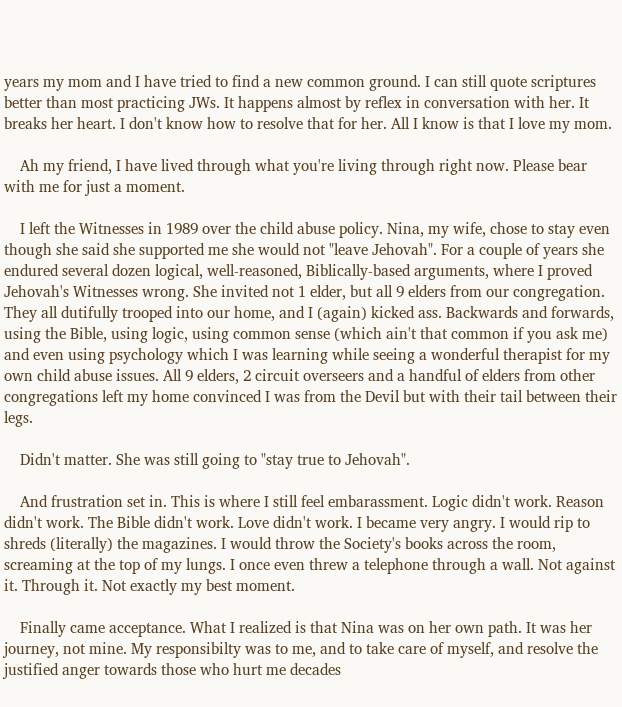years my mom and I have tried to find a new common ground. I can still quote scriptures better than most practicing JWs. It happens almost by reflex in conversation with her. It breaks her heart. I don't know how to resolve that for her. All I know is that I love my mom.

    Ah my friend, I have lived through what you're living through right now. Please bear with me for just a moment.

    I left the Witnesses in 1989 over the child abuse policy. Nina, my wife, chose to stay even though she said she supported me she would not "leave Jehovah". For a couple of years she endured several dozen logical, well-reasoned, Biblically-based arguments, where I proved Jehovah's Witnesses wrong. She invited not 1 elder, but all 9 elders from our congregation. They all dutifully trooped into our home, and I (again) kicked ass. Backwards and forwards, using the Bible, using logic, using common sense (which ain't that common if you ask me) and even using psychology which I was learning while seeing a wonderful therapist for my own child abuse issues. All 9 elders, 2 circuit overseers and a handful of elders from other congregations left my home convinced I was from the Devil but with their tail between their legs.

    Didn't matter. She was still going to "stay true to Jehovah".

    And frustration set in. This is where I still feel embarassment. Logic didn't work. Reason didn't work. The Bible didn't work. Love didn't work. I became very angry. I would rip to shreds (literally) the magazines. I would throw the Society's books across the room, screaming at the top of my lungs. I once even threw a telephone through a wall. Not against it. Through it. Not exactly my best moment.

    Finally came acceptance. What I realized is that Nina was on her own path. It was her journey, not mine. My responsibilty was to me, and to take care of myself, and resolve the justified anger towards those who hurt me decades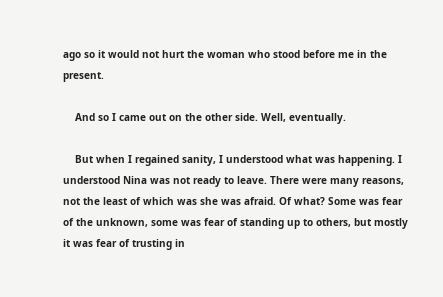ago so it would not hurt the woman who stood before me in the present.

    And so I came out on the other side. Well, eventually.

    But when I regained sanity, I understood what was happening. I understood Nina was not ready to leave. There were many reasons, not the least of which was she was afraid. Of what? Some was fear of the unknown, some was fear of standing up to others, but mostly it was fear of trusting in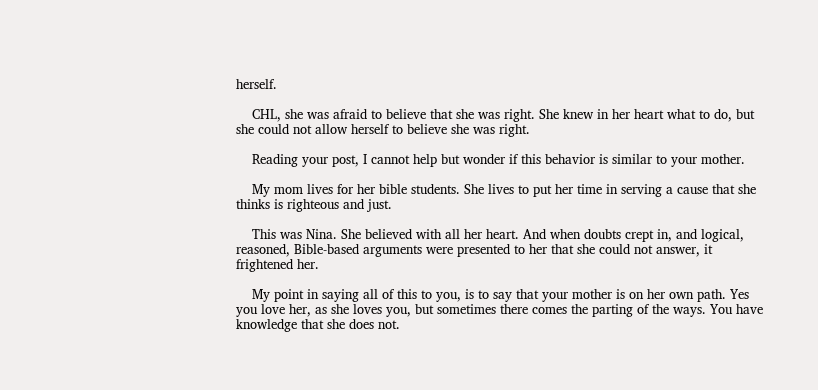herself.

    CHL, she was afraid to believe that she was right. She knew in her heart what to do, but she could not allow herself to believe she was right.

    Reading your post, I cannot help but wonder if this behavior is similar to your mother.

    My mom lives for her bible students. She lives to put her time in serving a cause that she thinks is righteous and just.

    This was Nina. She believed with all her heart. And when doubts crept in, and logical, reasoned, Bible-based arguments were presented to her that she could not answer, it frightened her.

    My point in saying all of this to you, is to say that your mother is on her own path. Yes you love her, as she loves you, but sometimes there comes the parting of the ways. You have knowledge that she does not.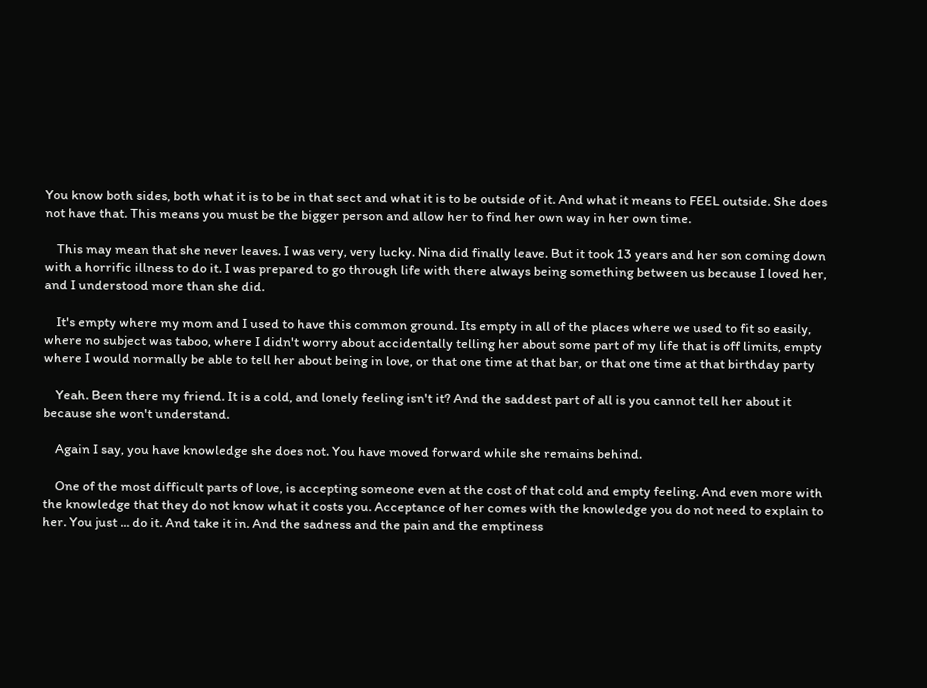You know both sides, both what it is to be in that sect and what it is to be outside of it. And what it means to FEEL outside. She does not have that. This means you must be the bigger person and allow her to find her own way in her own time.

    This may mean that she never leaves. I was very, very lucky. Nina did finally leave. But it took 13 years and her son coming down with a horrific illness to do it. I was prepared to go through life with there always being something between us because I loved her, and I understood more than she did.

    It's empty where my mom and I used to have this common ground. Its empty in all of the places where we used to fit so easily, where no subject was taboo, where I didn't worry about accidentally telling her about some part of my life that is off limits, empty where I would normally be able to tell her about being in love, or that one time at that bar, or that one time at that birthday party

    Yeah. Been there my friend. It is a cold, and lonely feeling isn't it? And the saddest part of all is you cannot tell her about it because she won't understand.

    Again I say, you have knowledge she does not. You have moved forward while she remains behind.

    One of the most difficult parts of love, is accepting someone even at the cost of that cold and empty feeling. And even more with the knowledge that they do not know what it costs you. Acceptance of her comes with the knowledge you do not need to explain to her. You just ... do it. And take it in. And the sadness and the pain and the emptiness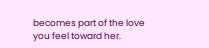becomes part of the love you feel toward her.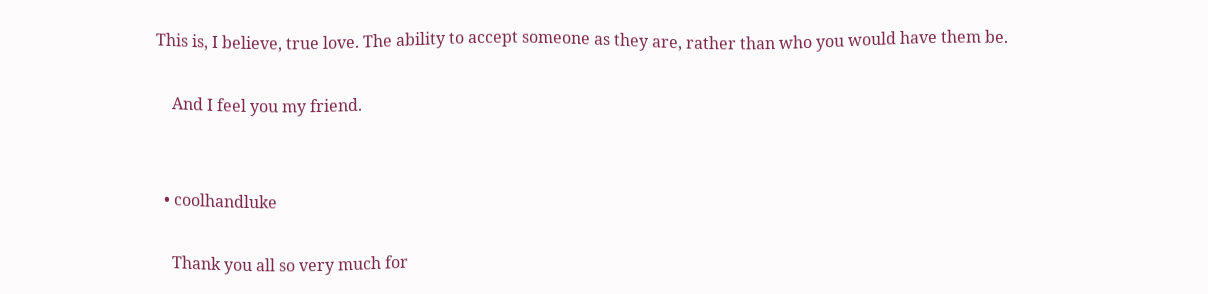This is, I believe, true love. The ability to accept someone as they are, rather than who you would have them be.

    And I feel you my friend.


  • coolhandluke

    Thank you all so very much for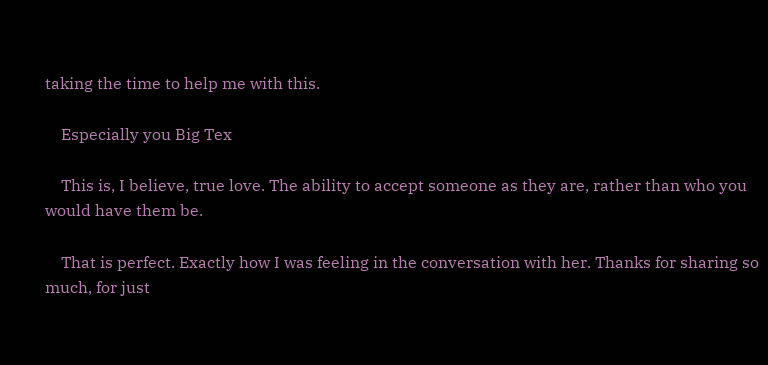taking the time to help me with this.

    Especially you Big Tex

    This is, I believe, true love. The ability to accept someone as they are, rather than who you would have them be.

    That is perfect. Exactly how I was feeling in the conversation with her. Thanks for sharing so much, for just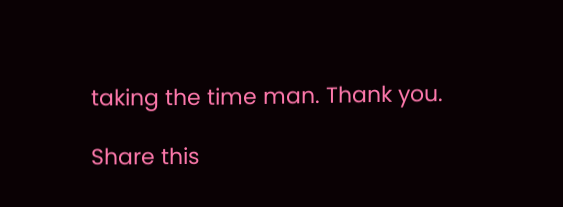taking the time man. Thank you.

Share this